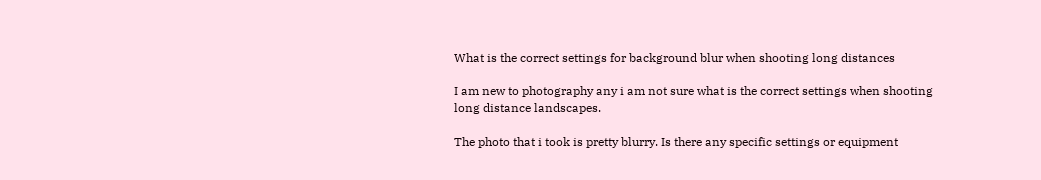What is the correct settings for background blur when shooting long distances

I am new to photography any i am not sure what is the correct settings when shooting long distance landscapes.

The photo that i took is pretty blurry. Is there any specific settings or equipment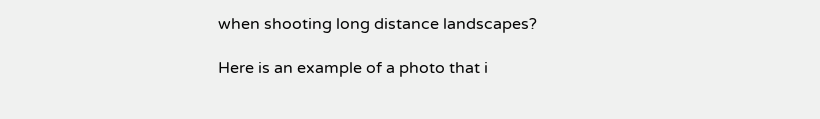when shooting long distance landscapes?

Here is an example of a photo that i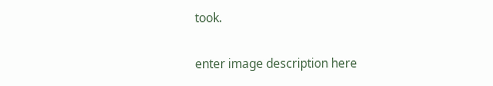took.

enter image description here